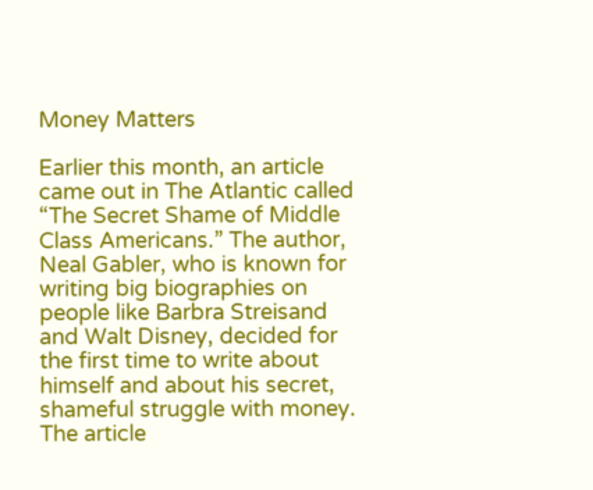Money Matters

Earlier this month, an article came out in The Atlantic called “The Secret Shame of Middle Class Americans.” The author, Neal Gabler, who is known for writing big biographies on people like Barbra Streisand and Walt Disney, decided for the first time to write about himself and about his secret, shameful struggle with money.  The article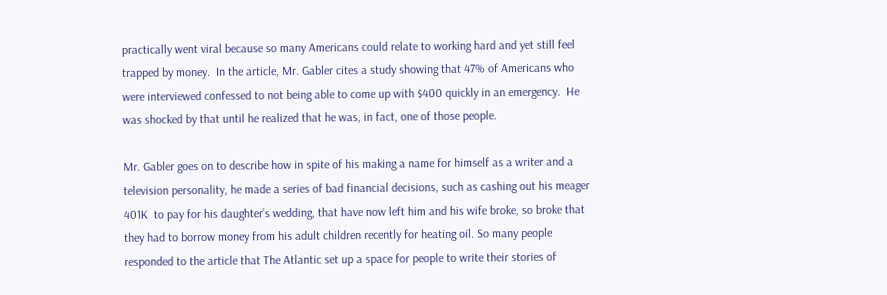practically went viral because so many Americans could relate to working hard and yet still feel trapped by money.  In the article, Mr. Gabler cites a study showing that 47% of Americans who were interviewed confessed to not being able to come up with $400 quickly in an emergency.  He was shocked by that until he realized that he was, in fact, one of those people.

Mr. Gabler goes on to describe how in spite of his making a name for himself as a writer and a television personality, he made a series of bad financial decisions, such as cashing out his meager 401K  to pay for his daughter’s wedding, that have now left him and his wife broke, so broke that they had to borrow money from his adult children recently for heating oil. So many people responded to the article that The Atlantic set up a space for people to write their stories of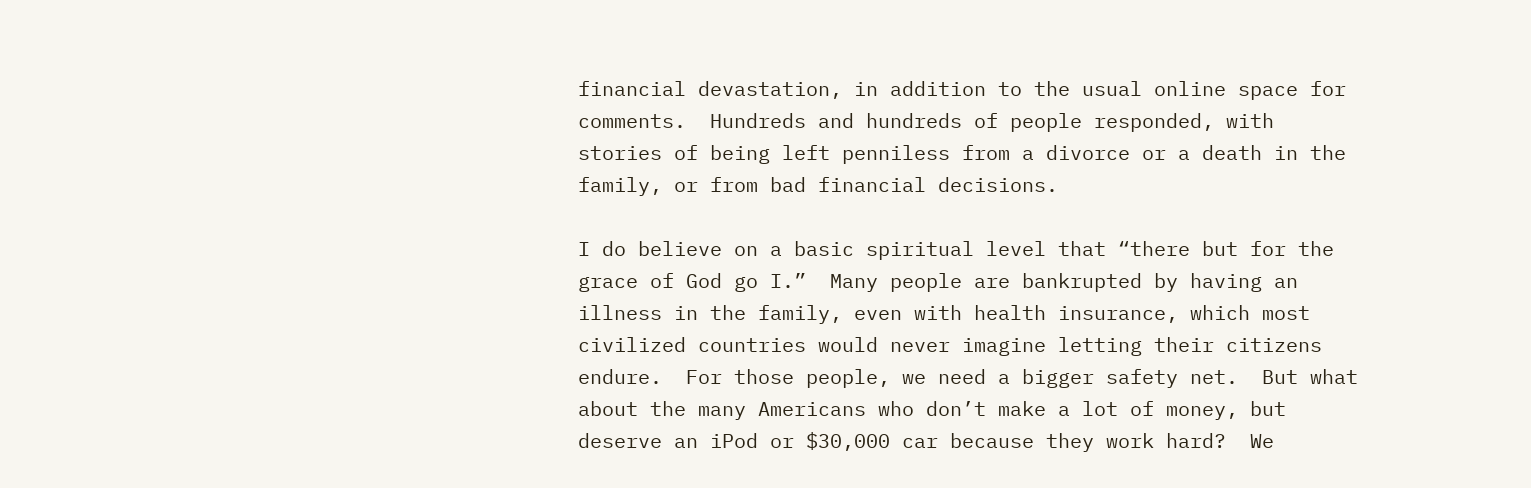financial devastation, in addition to the usual online space for comments.  Hundreds and hundreds of people responded, with stories of being left penniless from a divorce or a death in the family, or from bad financial decisions.

I do believe on a basic spiritual level that “there but for the grace of God go I.”  Many people are bankrupted by having an illness in the family, even with health insurance, which most civilized countries would never imagine letting their citizens endure.  For those people, we need a bigger safety net.  But what about the many Americans who don’t make a lot of money, but deserve an iPod or $30,000 car because they work hard?  We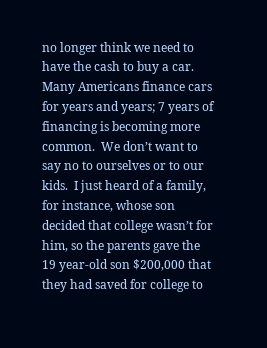no longer think we need to have the cash to buy a car.  Many Americans finance cars for years and years; 7 years of financing is becoming more common.  We don’t want to say no to ourselves or to our kids.  I just heard of a family, for instance, whose son decided that college wasn’t for him, so the parents gave the 19 year-old son $200,000 that they had saved for college to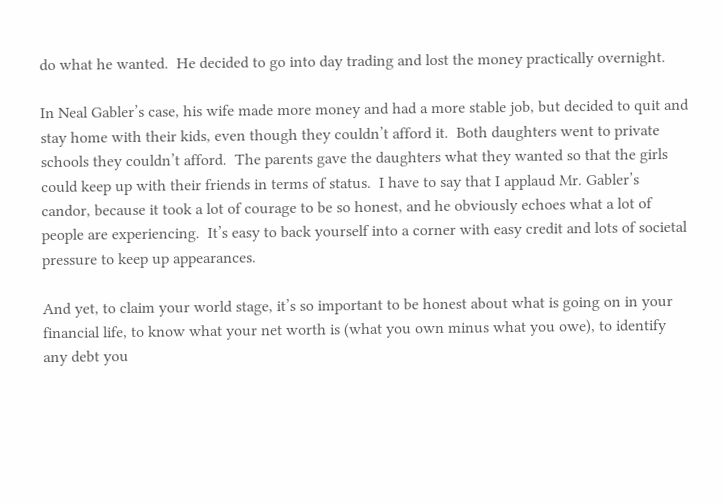do what he wanted.  He decided to go into day trading and lost the money practically overnight.

In Neal Gabler’s case, his wife made more money and had a more stable job, but decided to quit and stay home with their kids, even though they couldn’t afford it.  Both daughters went to private schools they couldn’t afford.  The parents gave the daughters what they wanted so that the girls could keep up with their friends in terms of status.  I have to say that I applaud Mr. Gabler’s candor, because it took a lot of courage to be so honest, and he obviously echoes what a lot of people are experiencing.  It’s easy to back yourself into a corner with easy credit and lots of societal pressure to keep up appearances.

And yet, to claim your world stage, it’s so important to be honest about what is going on in your financial life, to know what your net worth is (what you own minus what you owe), to identify any debt you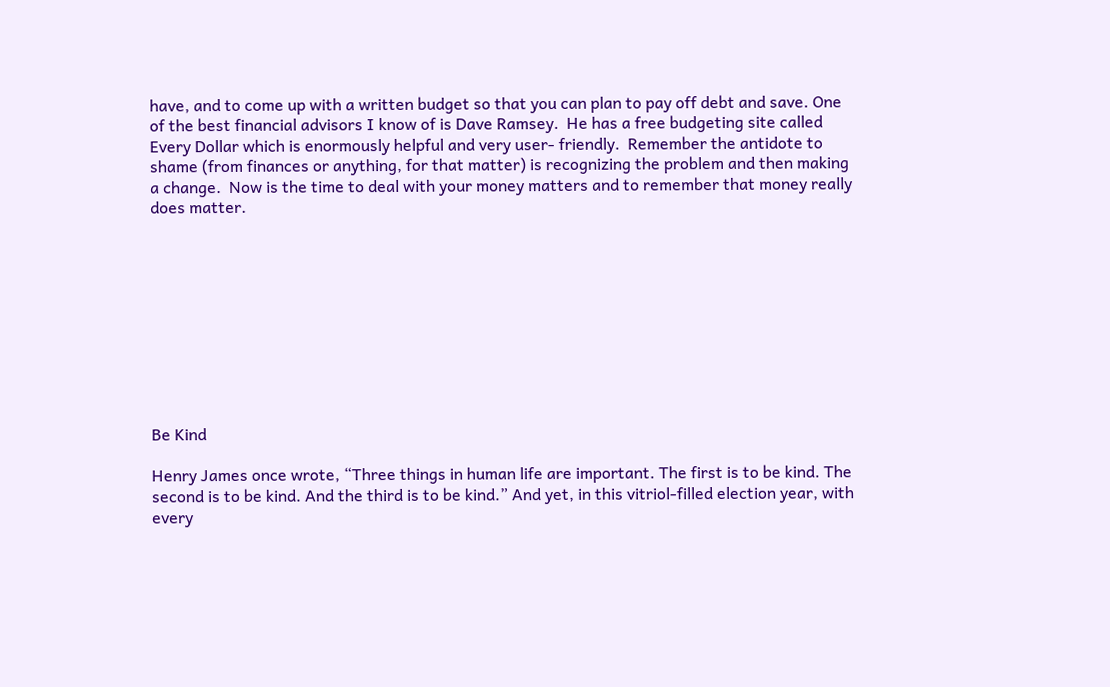have, and to come up with a written budget so that you can plan to pay off debt and save. One of the best financial advisors I know of is Dave Ramsey.  He has a free budgeting site called Every Dollar which is enormously helpful and very user- friendly.  Remember the antidote to shame (from finances or anything, for that matter) is recognizing the problem and then making a change.  Now is the time to deal with your money matters and to remember that money really does matter.










Be Kind

Henry James once wrote, “Three things in human life are important. The first is to be kind. The second is to be kind. And the third is to be kind.” And yet, in this vitriol-filled election year, with every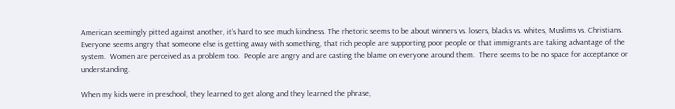American seemingly pitted against another, it’s hard to see much kindness. The rhetoric seems to be about winners vs. losers, blacks vs. whites, Muslims vs. Christians.  Everyone seems angry that someone else is getting away with something, that rich people are supporting poor people or that immigrants are taking advantage of the system.  Women are perceived as a problem too.  People are angry and are casting the blame on everyone around them.  There seems to be no space for acceptance or understanding.

When my kids were in preschool, they learned to get along and they learned the phrase,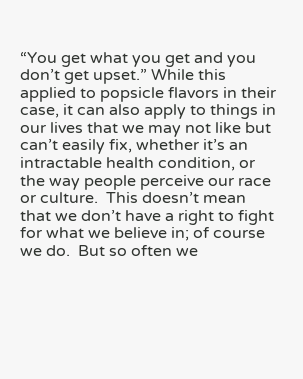“You get what you get and you don’t get upset.” While this applied to popsicle flavors in their case, it can also apply to things in our lives that we may not like but can’t easily fix, whether it’s an intractable health condition, or the way people perceive our race or culture.  This doesn’t mean that we don’t have a right to fight for what we believe in; of course we do.  But so often we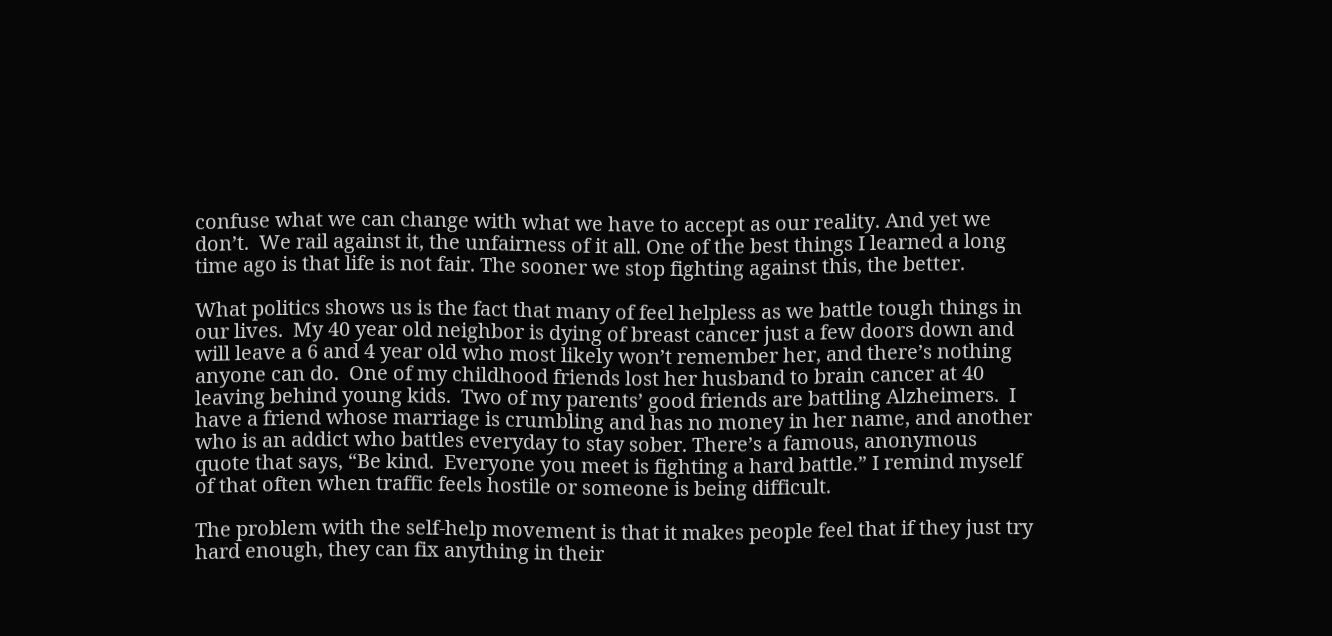confuse what we can change with what we have to accept as our reality. And yet we don’t.  We rail against it, the unfairness of it all. One of the best things I learned a long time ago is that life is not fair. The sooner we stop fighting against this, the better.

What politics shows us is the fact that many of feel helpless as we battle tough things in our lives.  My 40 year old neighbor is dying of breast cancer just a few doors down and will leave a 6 and 4 year old who most likely won’t remember her, and there’s nothing anyone can do.  One of my childhood friends lost her husband to brain cancer at 40 leaving behind young kids.  Two of my parents’ good friends are battling Alzheimers.  I have a friend whose marriage is crumbling and has no money in her name, and another who is an addict who battles everyday to stay sober. There’s a famous, anonymous quote that says, “Be kind.  Everyone you meet is fighting a hard battle.” I remind myself of that often when traffic feels hostile or someone is being difficult.

The problem with the self-help movement is that it makes people feel that if they just try hard enough, they can fix anything in their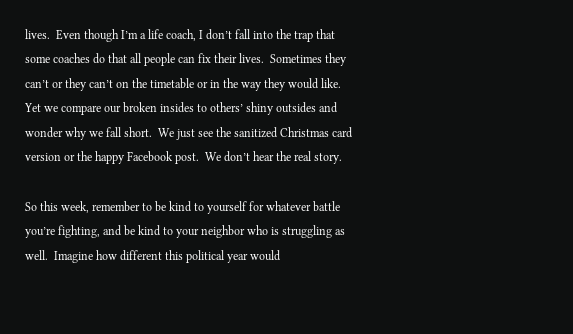lives.  Even though I’m a life coach, I don’t fall into the trap that some coaches do that all people can fix their lives.  Sometimes they can’t or they can’t on the timetable or in the way they would like.  Yet we compare our broken insides to others’ shiny outsides and wonder why we fall short.  We just see the sanitized Christmas card version or the happy Facebook post.  We don’t hear the real story.

So this week, remember to be kind to yourself for whatever battle you’re fighting, and be kind to your neighbor who is struggling as well.  Imagine how different this political year would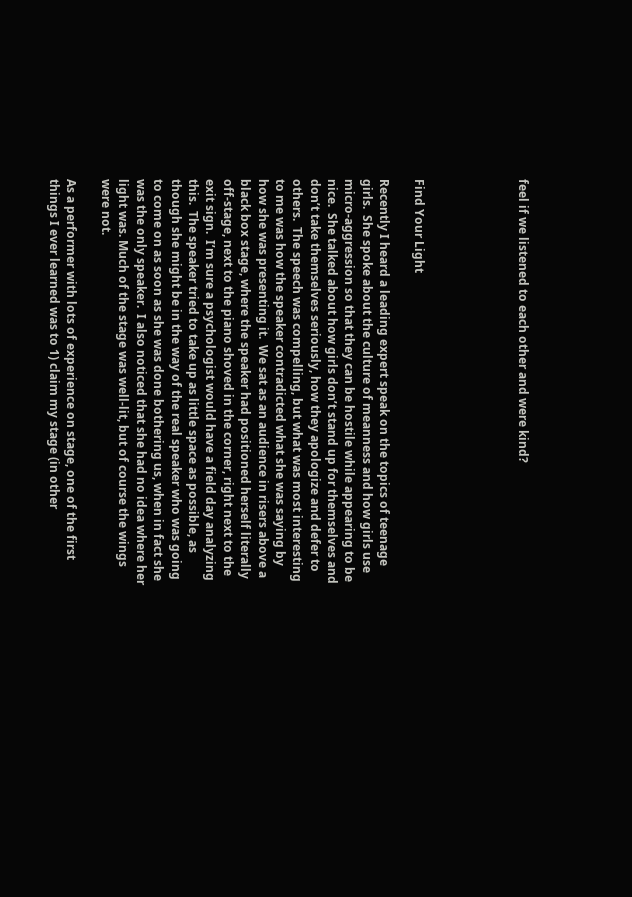feel if we listened to each other and were kind?





Find Your Light

Recently I heard a leading expert speak on the topics of teenage girls.  She spoke about the culture of meanness and how girls use micro-aggression so that they can be hostile while appearing to be nice.  She talked about how girls don’t stand up for themselves and don’t take themselves seriously, how they apologize and defer to others.  The speech was compelling, but what was most interesting to me was how the speaker contradicted what she was saying by how she was presenting it.  We sat as an audience in risers above a black box stage, where the speaker had positioned herself literally off-stage, next to the piano shoved in the corner, right next to the exit sign.  I’m sure a psychologist would have a field day analyzing this.  The speaker tried to take up as little space as possible, as though she might be in the way of the real speaker who was going to come on as soon as she was done bothering us, when in fact she was the only speaker.  I also noticed that she had no idea where her light was. Much of the stage was well-lit, but of course the wings were not.

As a performer with lots of experience on stage, one of the first things I ever learned was to 1) claim my stage (in other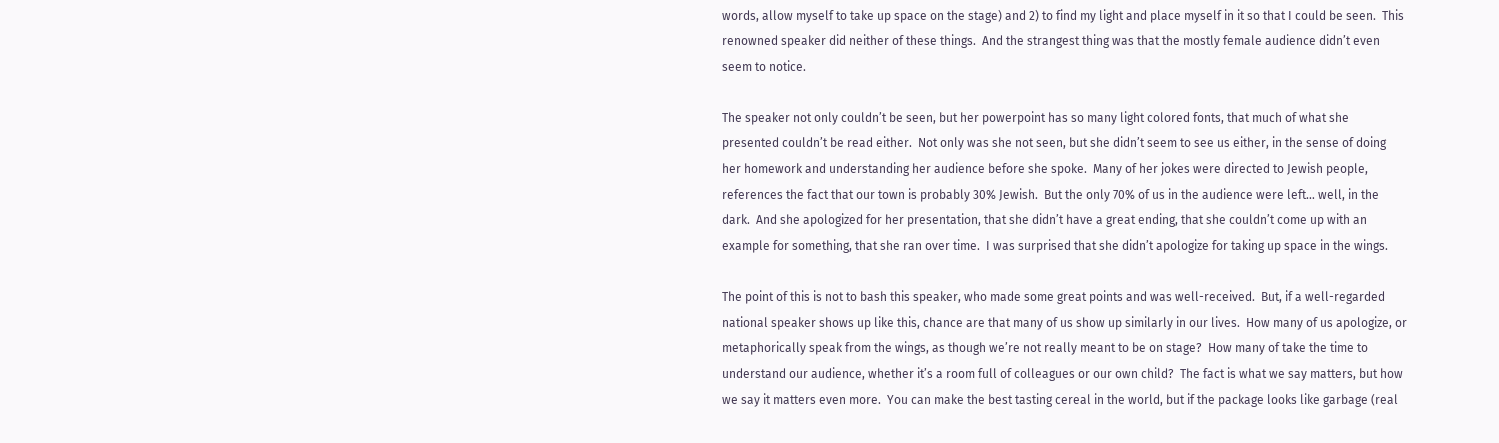words, allow myself to take up space on the stage) and 2) to find my light and place myself in it so that I could be seen.  This renowned speaker did neither of these things.  And the strangest thing was that the mostly female audience didn’t even seem to notice.

The speaker not only couldn’t be seen, but her powerpoint has so many light colored fonts, that much of what she presented couldn’t be read either.  Not only was she not seen, but she didn’t seem to see us either, in the sense of doing her homework and understanding her audience before she spoke.  Many of her jokes were directed to Jewish people, references the fact that our town is probably 30% Jewish.  But the only 70% of us in the audience were left… well, in the dark.  And she apologized for her presentation, that she didn’t have a great ending, that she couldn’t come up with an example for something, that she ran over time.  I was surprised that she didn’t apologize for taking up space in the wings.

The point of this is not to bash this speaker, who made some great points and was well-received.  But, if a well-regarded national speaker shows up like this, chance are that many of us show up similarly in our lives.  How many of us apologize, or metaphorically speak from the wings, as though we’re not really meant to be on stage?  How many of take the time to understand our audience, whether it’s a room full of colleagues or our own child?  The fact is what we say matters, but how we say it matters even more.  You can make the best tasting cereal in the world, but if the package looks like garbage (real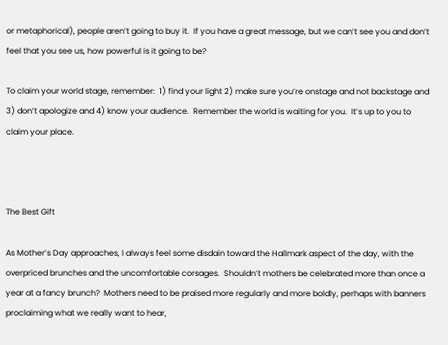or metaphorical), people aren’t going to buy it.  If you have a great message, but we can’t see you and don’t feel that you see us, how powerful is it going to be?

To claim your world stage, remember:  1) find your light 2) make sure you’re onstage and not backstage and 3) don’t apologize and 4) know your audience.  Remember the world is waiting for you.  It’s up to you to claim your place.



The Best Gift

As Mother’s Day approaches, I always feel some disdain toward the Hallmark aspect of the day, with the overpriced brunches and the uncomfortable corsages.  Shouldn’t mothers be celebrated more than once a year at a fancy brunch?  Mothers need to be praised more regularly and more boldly, perhaps with banners proclaiming what we really want to hear,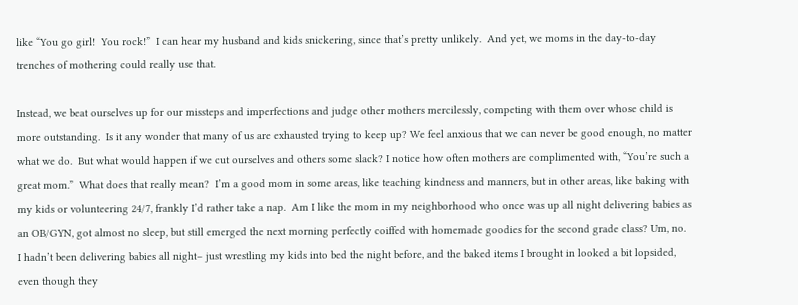like “You go girl!  You rock!”  I can hear my husband and kids snickering, since that’s pretty unlikely.  And yet, we moms in the day-to-day trenches of mothering could really use that.

Instead, we beat ourselves up for our missteps and imperfections and judge other mothers mercilessly, competing with them over whose child is more outstanding.  Is it any wonder that many of us are exhausted trying to keep up? We feel anxious that we can never be good enough, no matter what we do.  But what would happen if we cut ourselves and others some slack? I notice how often mothers are complimented with, “You’re such a great mom.”  What does that really mean?  I’m a good mom in some areas, like teaching kindness and manners, but in other areas, like baking with my kids or volunteering 24/7, frankly I’d rather take a nap.  Am I like the mom in my neighborhood who once was up all night delivering babies as an OB/GYN, got almost no sleep, but still emerged the next morning perfectly coiffed with homemade goodies for the second grade class? Um, no.  I hadn’t been delivering babies all night– just wrestling my kids into bed the night before, and the baked items I brought in looked a bit lopsided, even though they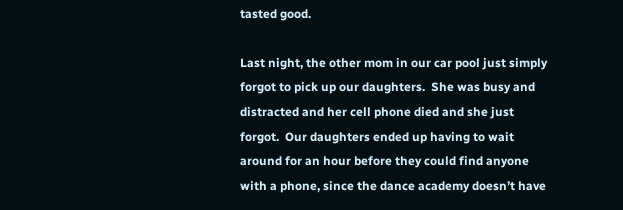tasted good.

Last night, the other mom in our car pool just simply forgot to pick up our daughters.  She was busy and distracted and her cell phone died and she just forgot.  Our daughters ended up having to wait around for an hour before they could find anyone with a phone, since the dance academy doesn’t have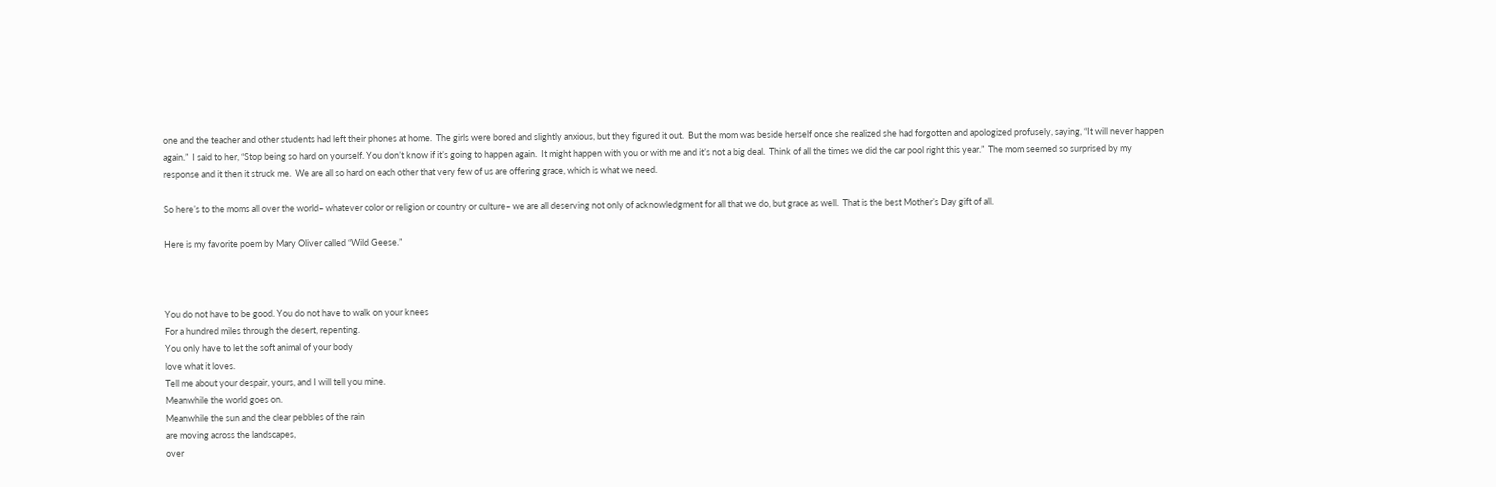one and the teacher and other students had left their phones at home.  The girls were bored and slightly anxious, but they figured it out.  But the mom was beside herself once she realized she had forgotten and apologized profusely, saying, “It will never happen again.”  I said to her, “Stop being so hard on yourself. You don’t know if it’s going to happen again.  It might happen with you or with me and it’s not a big deal.  Think of all the times we did the car pool right this year.”  The mom seemed so surprised by my response and it then it struck me.  We are all so hard on each other that very few of us are offering grace, which is what we need.

So here’s to the moms all over the world– whatever color or religion or country or culture– we are all deserving not only of acknowledgment for all that we do, but grace as well.  That is the best Mother’s Day gift of all.

Here is my favorite poem by Mary Oliver called “Wild Geese.”



You do not have to be good. You do not have to walk on your knees
For a hundred miles through the desert, repenting.
You only have to let the soft animal of your body
love what it loves.
Tell me about your despair, yours, and I will tell you mine.
Meanwhile the world goes on.
Meanwhile the sun and the clear pebbles of the rain
are moving across the landscapes,
over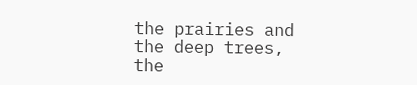the prairies and the deep trees,
the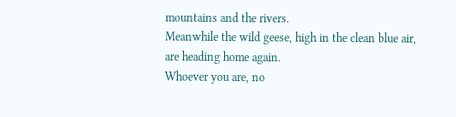mountains and the rivers.
Meanwhile the wild geese, high in the clean blue air,
are heading home again.
Whoever you are, no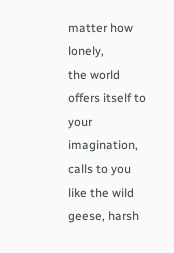matter how lonely,
the world offers itself to your imagination,
calls to you like the wild geese, harsh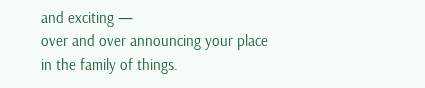and exciting —
over and over announcing your place
in the family of things.